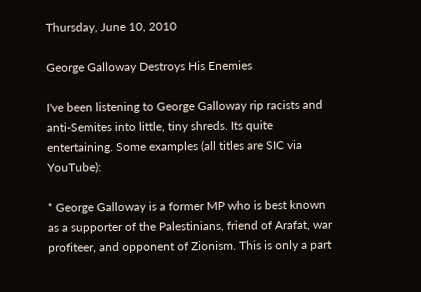Thursday, June 10, 2010

George Galloway Destroys His Enemies

I've been listening to George Galloway rip racists and anti-Semites into little, tiny shreds. Its quite entertaining. Some examples (all titles are SIC via YouTube):

* George Galloway is a former MP who is best known as a supporter of the Palestinians, friend of Arafat, war profiteer, and opponent of Zionism. This is only a part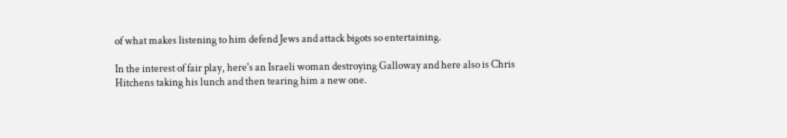of what makes listening to him defend Jews and attack bigots so entertaining.

In the interest of fair play, here's an Israeli woman destroying Galloway and here also is Chris Hitchens taking his lunch and then tearing him a new one.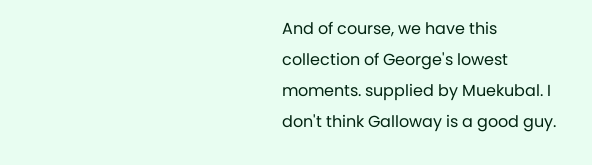And of course, we have this collection of George's lowest moments. supplied by Muekubal. I don't think Galloway is a good guy.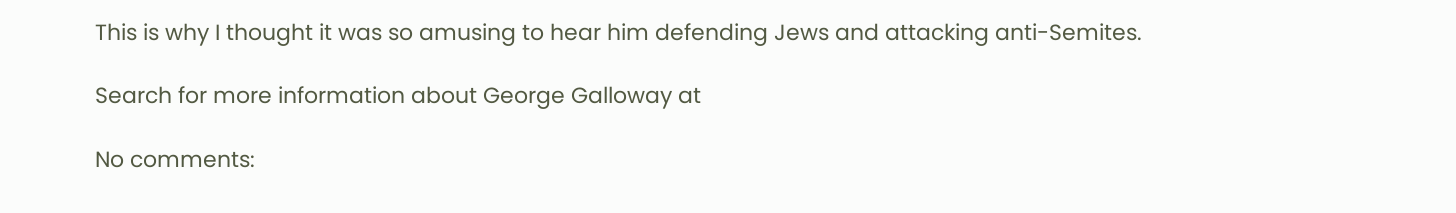This is why I thought it was so amusing to hear him defending Jews and attacking anti-Semites.

Search for more information about George Galloway at

No comments: